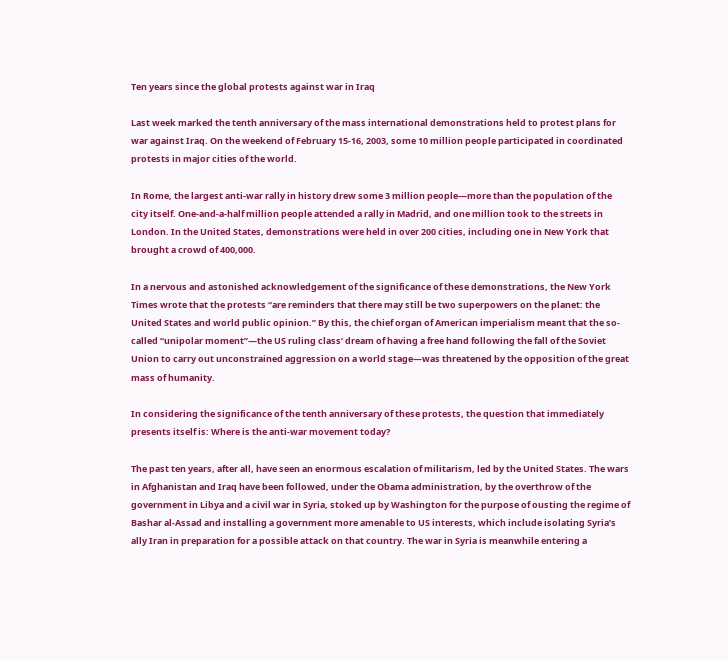Ten years since the global protests against war in Iraq

Last week marked the tenth anniversary of the mass international demonstrations held to protest plans for war against Iraq. On the weekend of February 15-16, 2003, some 10 million people participated in coordinated protests in major cities of the world.

In Rome, the largest anti-war rally in history drew some 3 million people—more than the population of the city itself. One-and-a-half million people attended a rally in Madrid, and one million took to the streets in London. In the United States, demonstrations were held in over 200 cities, including one in New York that brought a crowd of 400,000.

In a nervous and astonished acknowledgement of the significance of these demonstrations, the New York Times wrote that the protests “are reminders that there may still be two superpowers on the planet: the United States and world public opinion.” By this, the chief organ of American imperialism meant that the so-called “unipolar moment”—the US ruling class’ dream of having a free hand following the fall of the Soviet Union to carry out unconstrained aggression on a world stage—was threatened by the opposition of the great mass of humanity.

In considering the significance of the tenth anniversary of these protests, the question that immediately presents itself is: Where is the anti-war movement today?

The past ten years, after all, have seen an enormous escalation of militarism, led by the United States. The wars in Afghanistan and Iraq have been followed, under the Obama administration, by the overthrow of the government in Libya and a civil war in Syria, stoked up by Washington for the purpose of ousting the regime of Bashar al-Assad and installing a government more amenable to US interests, which include isolating Syria’s ally Iran in preparation for a possible attack on that country. The war in Syria is meanwhile entering a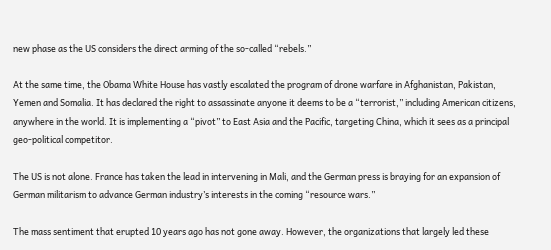new phase as the US considers the direct arming of the so-called “rebels.”

At the same time, the Obama White House has vastly escalated the program of drone warfare in Afghanistan, Pakistan, Yemen and Somalia. It has declared the right to assassinate anyone it deems to be a “terrorist,” including American citizens, anywhere in the world. It is implementing a “pivot” to East Asia and the Pacific, targeting China, which it sees as a principal geo-political competitor.

The US is not alone. France has taken the lead in intervening in Mali, and the German press is braying for an expansion of German militarism to advance German industry’s interests in the coming “resource wars.”

The mass sentiment that erupted 10 years ago has not gone away. However, the organizations that largely led these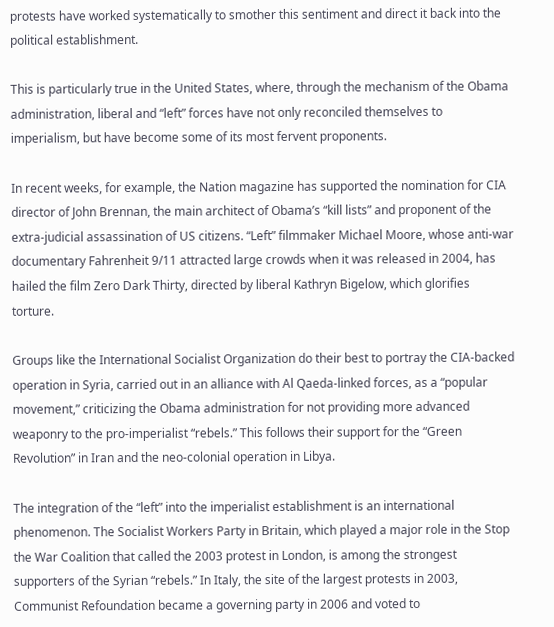protests have worked systematically to smother this sentiment and direct it back into the political establishment.

This is particularly true in the United States, where, through the mechanism of the Obama administration, liberal and “left” forces have not only reconciled themselves to imperialism, but have become some of its most fervent proponents.

In recent weeks, for example, the Nation magazine has supported the nomination for CIA director of John Brennan, the main architect of Obama’s “kill lists” and proponent of the extra-judicial assassination of US citizens. “Left” filmmaker Michael Moore, whose anti-war documentary Fahrenheit 9/11 attracted large crowds when it was released in 2004, has hailed the film Zero Dark Thirty, directed by liberal Kathryn Bigelow, which glorifies torture.

Groups like the International Socialist Organization do their best to portray the CIA-backed operation in Syria, carried out in an alliance with Al Qaeda-linked forces, as a “popular movement,” criticizing the Obama administration for not providing more advanced weaponry to the pro-imperialist “rebels.” This follows their support for the “Green Revolution” in Iran and the neo-colonial operation in Libya.

The integration of the “left” into the imperialist establishment is an international phenomenon. The Socialist Workers Party in Britain, which played a major role in the Stop the War Coalition that called the 2003 protest in London, is among the strongest supporters of the Syrian “rebels.” In Italy, the site of the largest protests in 2003, Communist Refoundation became a governing party in 2006 and voted to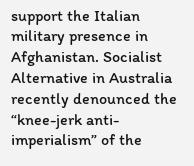support the Italian military presence in Afghanistan. Socialist Alternative in Australia recently denounced the “knee-jerk anti-imperialism” of the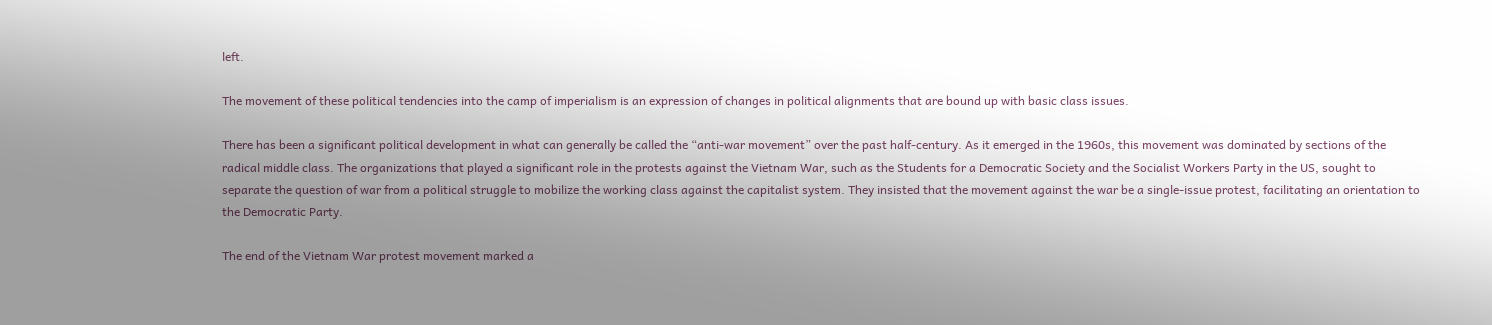left.

The movement of these political tendencies into the camp of imperialism is an expression of changes in political alignments that are bound up with basic class issues.

There has been a significant political development in what can generally be called the “anti-war movement” over the past half-century. As it emerged in the 1960s, this movement was dominated by sections of the radical middle class. The organizations that played a significant role in the protests against the Vietnam War, such as the Students for a Democratic Society and the Socialist Workers Party in the US, sought to separate the question of war from a political struggle to mobilize the working class against the capitalist system. They insisted that the movement against the war be a single-issue protest, facilitating an orientation to the Democratic Party.

The end of the Vietnam War protest movement marked a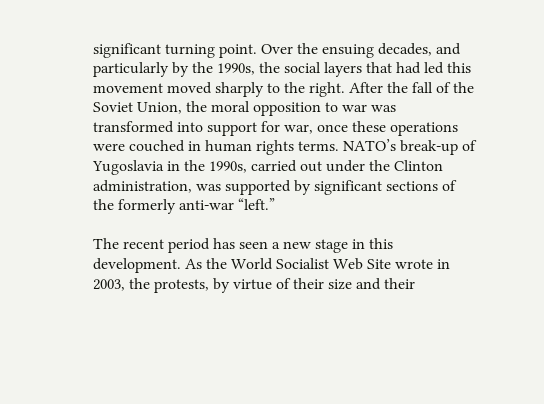significant turning point. Over the ensuing decades, and particularly by the 1990s, the social layers that had led this movement moved sharply to the right. After the fall of the Soviet Union, the moral opposition to war was transformed into support for war, once these operations were couched in human rights terms. NATO’s break-up of Yugoslavia in the 1990s, carried out under the Clinton administration, was supported by significant sections of the formerly anti-war “left.”

The recent period has seen a new stage in this development. As the World Socialist Web Site wrote in 2003, the protests, by virtue of their size and their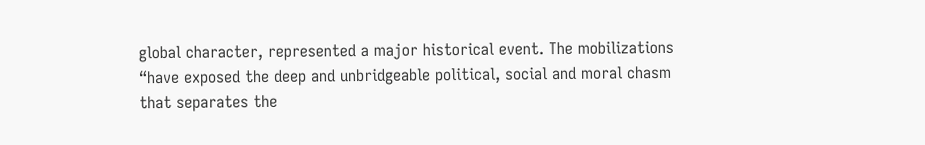global character, represented a major historical event. The mobilizations “have exposed the deep and unbridgeable political, social and moral chasm that separates the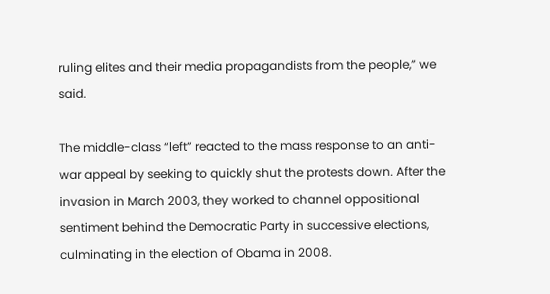ruling elites and their media propagandists from the people,” we said.

The middle-class “left” reacted to the mass response to an anti-war appeal by seeking to quickly shut the protests down. After the invasion in March 2003, they worked to channel oppositional sentiment behind the Democratic Party in successive elections, culminating in the election of Obama in 2008.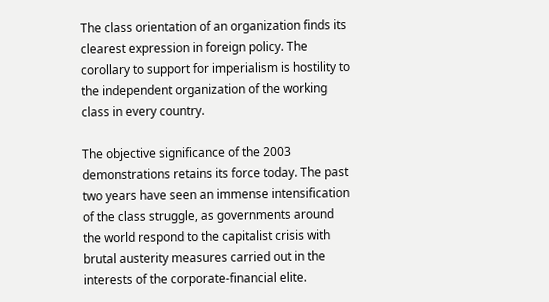The class orientation of an organization finds its clearest expression in foreign policy. The corollary to support for imperialism is hostility to the independent organization of the working class in every country.

The objective significance of the 2003 demonstrations retains its force today. The past two years have seen an immense intensification of the class struggle, as governments around the world respond to the capitalist crisis with brutal austerity measures carried out in the interests of the corporate-financial elite.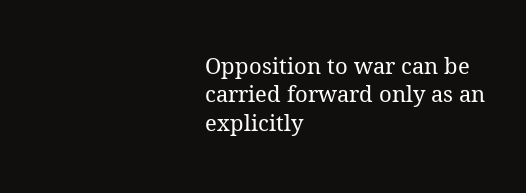Opposition to war can be carried forward only as an explicitly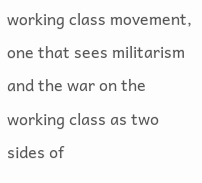working class movement, one that sees militarism and the war on the working class as two sides of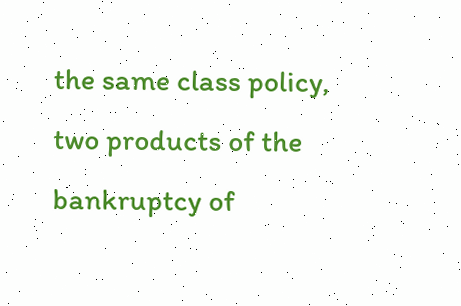the same class policy, two products of the bankruptcy of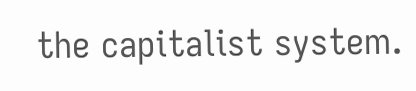the capitalist system.